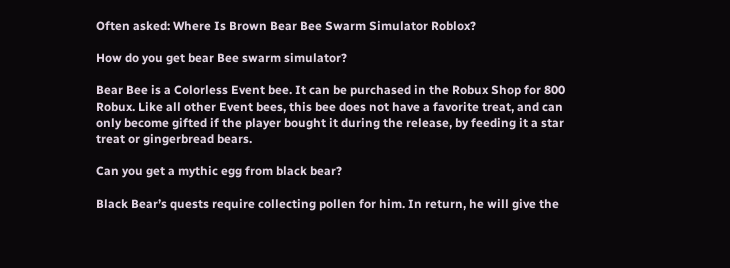Often asked: Where Is Brown Bear Bee Swarm Simulator Roblox?

How do you get bear Bee swarm simulator?

Bear Bee is a Colorless Event bee. It can be purchased in the Robux Shop for 800 Robux. Like all other Event bees, this bee does not have a favorite treat, and can only become gifted if the player bought it during the release, by feeding it a star treat or gingerbread bears.

Can you get a mythic egg from black bear?

Black Bear’s quests require collecting pollen for him. In return, he will give the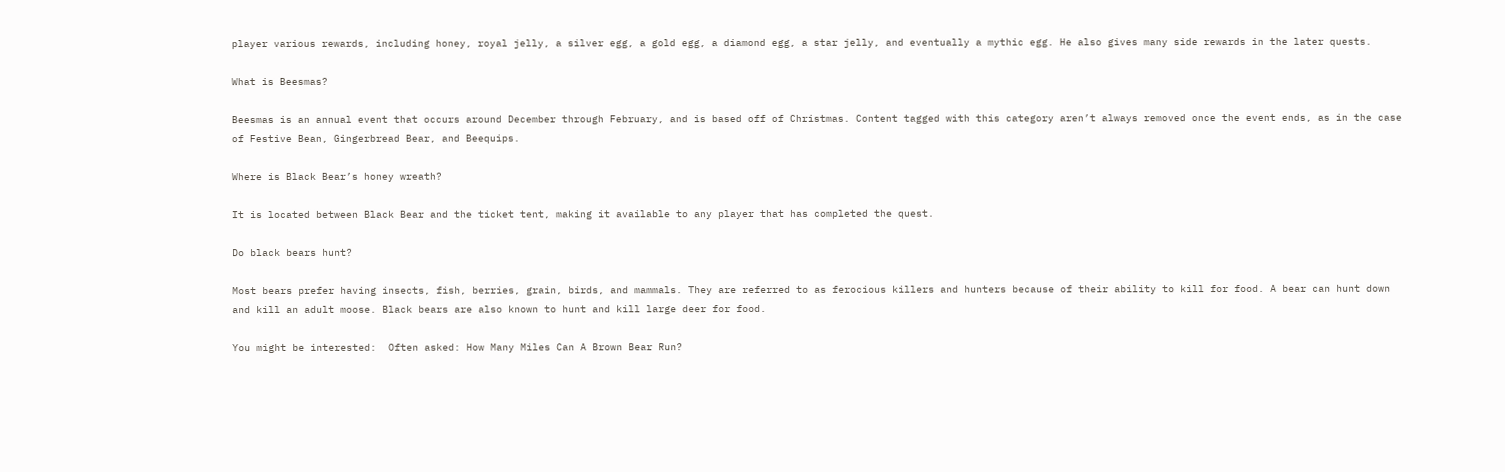player various rewards, including honey, royal jelly, a silver egg, a gold egg, a diamond egg, a star jelly, and eventually a mythic egg. He also gives many side rewards in the later quests.

What is Beesmas?

Beesmas is an annual event that occurs around December through February, and is based off of Christmas. Content tagged with this category aren’t always removed once the event ends, as in the case of Festive Bean, Gingerbread Bear, and Beequips.

Where is Black Bear’s honey wreath?

It is located between Black Bear and the ticket tent, making it available to any player that has completed the quest.

Do black bears hunt?

Most bears prefer having insects, fish, berries, grain, birds, and mammals. They are referred to as ferocious killers and hunters because of their ability to kill for food. A bear can hunt down and kill an adult moose. Black bears are also known to hunt and kill large deer for food.

You might be interested:  Often asked: How Many Miles Can A Brown Bear Run?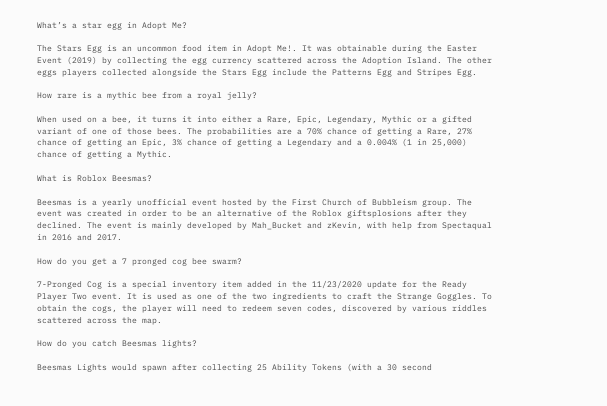What’s a star egg in Adopt Me?

The Stars Egg is an uncommon food item in Adopt Me!. It was obtainable during the Easter Event (2019) by collecting the egg currency scattered across the Adoption Island. The other eggs players collected alongside the Stars Egg include the Patterns Egg and Stripes Egg.

How rare is a mythic bee from a royal jelly?

When used on a bee, it turns it into either a Rare, Epic, Legendary, Mythic or a gifted variant of one of those bees. The probabilities are a 70% chance of getting a Rare, 27% chance of getting an Epic, 3% chance of getting a Legendary and a 0.004% (1 in 25,000) chance of getting a Mythic.

What is Roblox Beesmas?

Beesmas is a yearly unofficial event hosted by the First Church of Bubbleism group. The event was created in order to be an alternative of the Roblox giftsplosions after they declined. The event is mainly developed by Mah_Bucket and zKevin, with help from Spectaqual in 2016 and 2017.

How do you get a 7 pronged cog bee swarm?

7-Pronged Cog is a special inventory item added in the 11/23/2020 update for the Ready Player Two event. It is used as one of the two ingredients to craft the Strange Goggles. To obtain the cogs, the player will need to redeem seven codes, discovered by various riddles scattered across the map.

How do you catch Beesmas lights?

Beesmas Lights would spawn after collecting 25 Ability Tokens (with a 30 second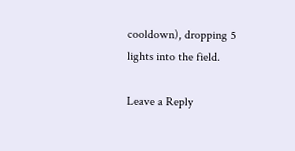cooldown), dropping 5 lights into the field.

Leave a Reply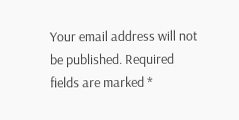Your email address will not be published. Required fields are marked *